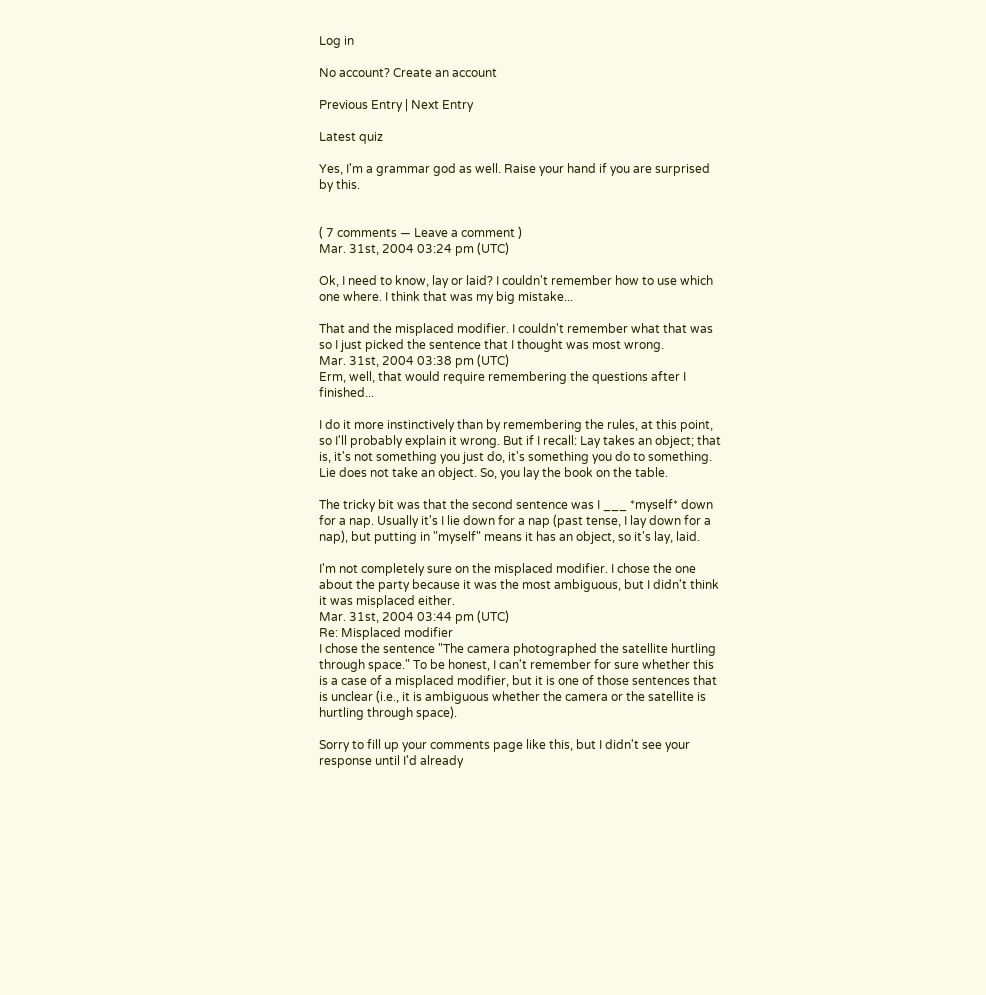Log in

No account? Create an account

Previous Entry | Next Entry

Latest quiz

Yes, I'm a grammar god as well. Raise your hand if you are surprised by this.


( 7 comments — Leave a comment )
Mar. 31st, 2004 03:24 pm (UTC)

Ok, I need to know, lay or laid? I couldn't remember how to use which one where. I think that was my big mistake...

That and the misplaced modifier. I couldn't remember what that was so I just picked the sentence that I thought was most wrong.
Mar. 31st, 2004 03:38 pm (UTC)
Erm, well, that would require remembering the questions after I finished...

I do it more instinctively than by remembering the rules, at this point, so I'll probably explain it wrong. But if I recall: Lay takes an object; that is, it's not something you just do, it's something you do to something. Lie does not take an object. So, you lay the book on the table.

The tricky bit was that the second sentence was I ___ *myself* down for a nap. Usually it's I lie down for a nap (past tense, I lay down for a nap), but putting in "myself" means it has an object, so it's lay, laid.

I'm not completely sure on the misplaced modifier. I chose the one about the party because it was the most ambiguous, but I didn't think it was misplaced either.
Mar. 31st, 2004 03:44 pm (UTC)
Re: Misplaced modifier
I chose the sentence "The camera photographed the satellite hurtling through space." To be honest, I can't remember for sure whether this is a case of a misplaced modifier, but it is one of those sentences that is unclear (i.e., it is ambiguous whether the camera or the satellite is hurtling through space).

Sorry to fill up your comments page like this, but I didn't see your response until I'd already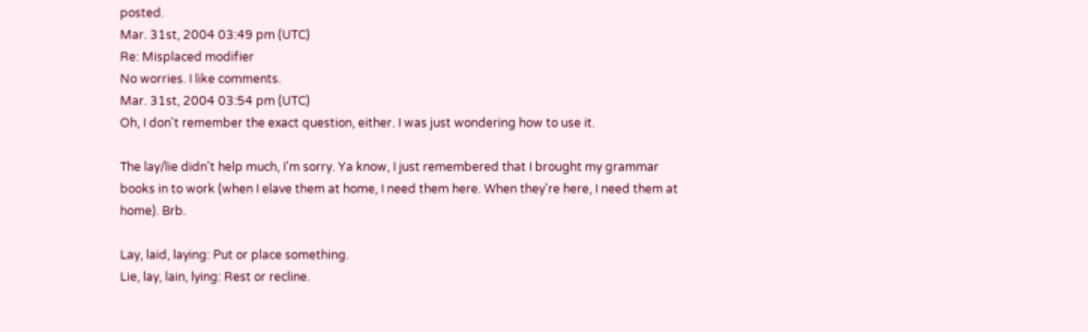posted.
Mar. 31st, 2004 03:49 pm (UTC)
Re: Misplaced modifier
No worries. I like comments.
Mar. 31st, 2004 03:54 pm (UTC)
Oh, I don't remember the exact question, either. I was just wondering how to use it.

The lay/lie didn't help much, I'm sorry. Ya know, I just remembered that I brought my grammar books in to work (when I elave them at home, I need them here. When they're here, I need them at home). Brb.

Lay, laid, laying: Put or place something.
Lie, lay, lain, lying: Rest or recline.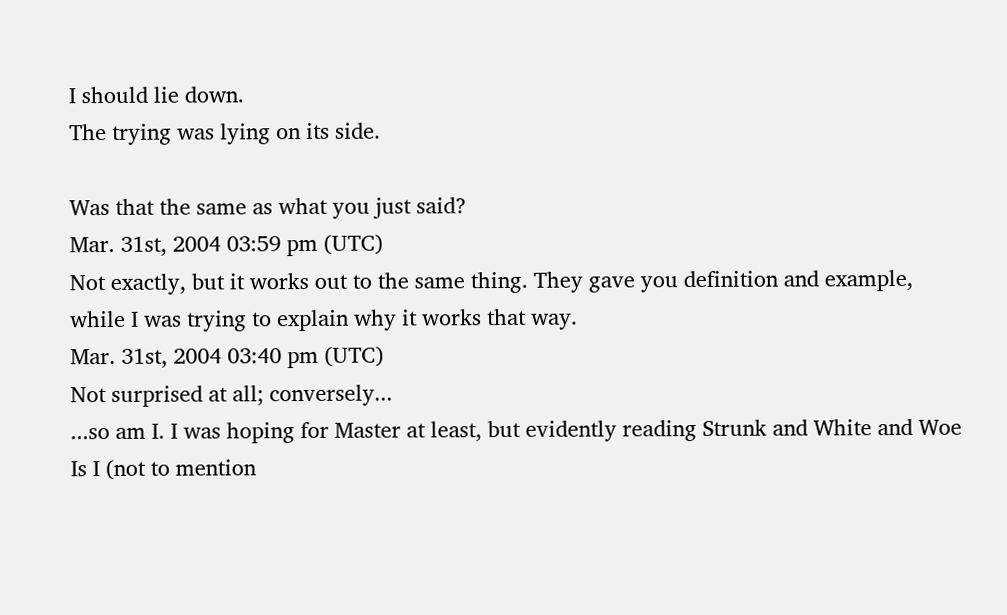I should lie down.
The trying was lying on its side.

Was that the same as what you just said?
Mar. 31st, 2004 03:59 pm (UTC)
Not exactly, but it works out to the same thing. They gave you definition and example, while I was trying to explain why it works that way.
Mar. 31st, 2004 03:40 pm (UTC)
Not surprised at all; conversely...
...so am I. I was hoping for Master at least, but evidently reading Strunk and White and Woe Is I (not to mention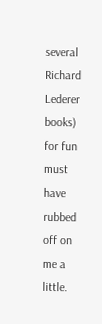several Richard Lederer books) for fun must have rubbed off on me a little.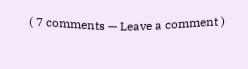( 7 comments — Leave a comment )